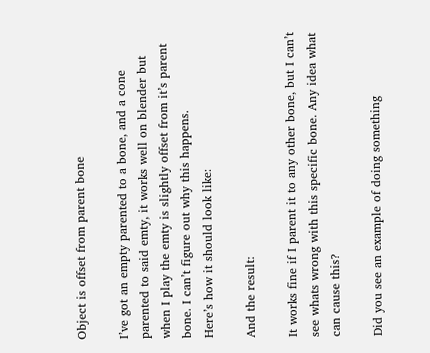Object is offset from parent bone

I’ve got an empty parented to a bone, and a cone parented to said emty, it works well on blender but when I play the emty is slightly offset from it’s parent bone. I can’t figure out why this happens.
Here’s how it should look like:

And the result:

It works fine if I parent it to any other bone, but I can’t see whats wrong with this specific bone. Any idea what can cause this?

Did you see an example of doing something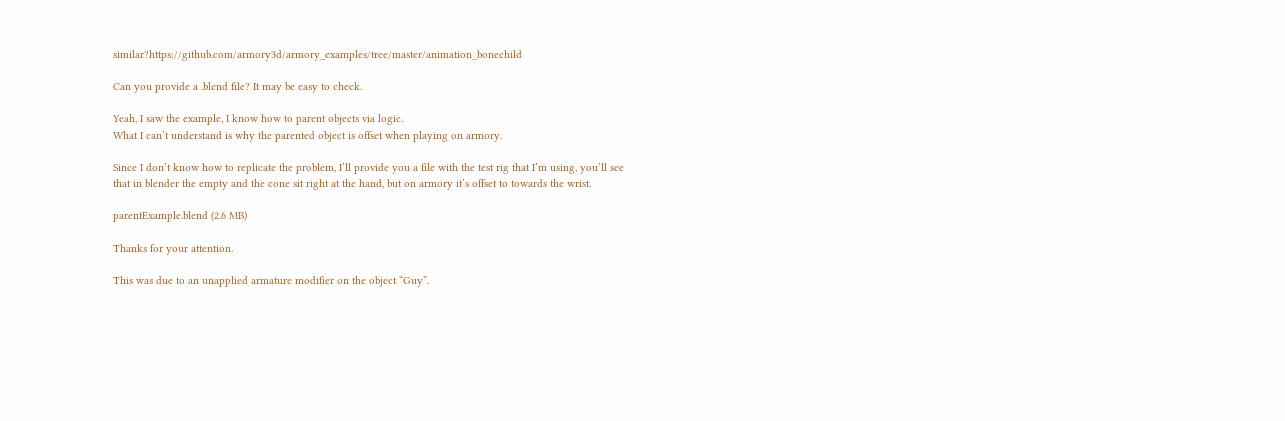similar?https://github.com/armory3d/armory_examples/tree/master/animation_bonechild

Can you provide a .blend file? It may be easy to check.

Yeah, I saw the example, I know how to parent objects via logic.
What I can’t understand is why the parented object is offset when playing on armory.

Since I don’t know how to replicate the problem, I’ll provide you a file with the test rig that I’m using, you’ll see that in blender the empty and the cone sit right at the hand, but on armory it’s offset to towards the wrist.

parentExample.blend (2.6 MB)

Thanks for your attention.

This was due to an unapplied armature modifier on the object “Guy”.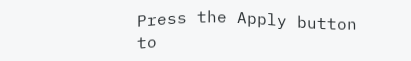Press the Apply button to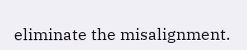eliminate the misalignment.